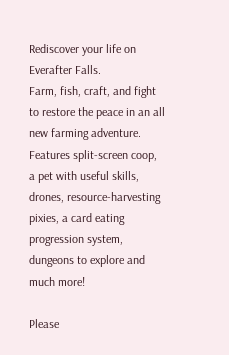Rediscover your life on Everafter Falls.
Farm, fish, craft, and fight to restore the peace in an all new farming adventure. Features split-screen coop, a pet with useful skills, drones, resource-harvesting pixies, a card eating progression system, dungeons to explore and much more!

Please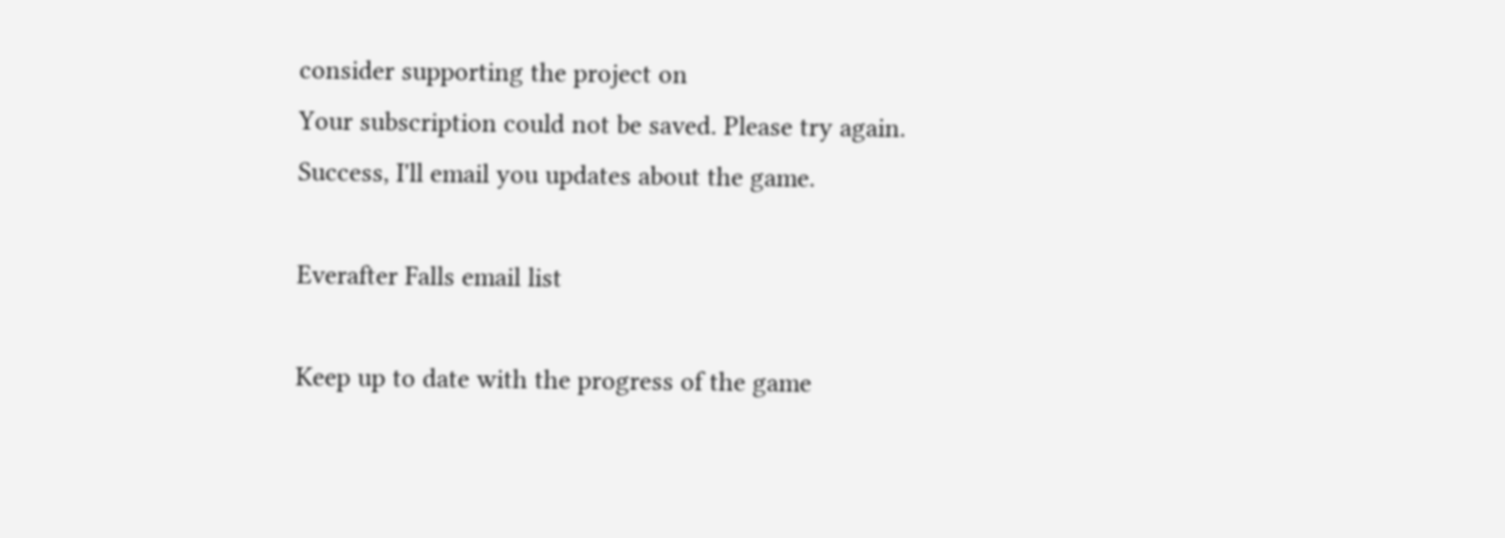consider supporting the project on
Your subscription could not be saved. Please try again.
Success, I'll email you updates about the game.

Everafter Falls email list

Keep up to date with the progress of the game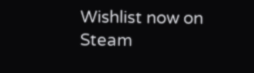Wishlist now on Steam